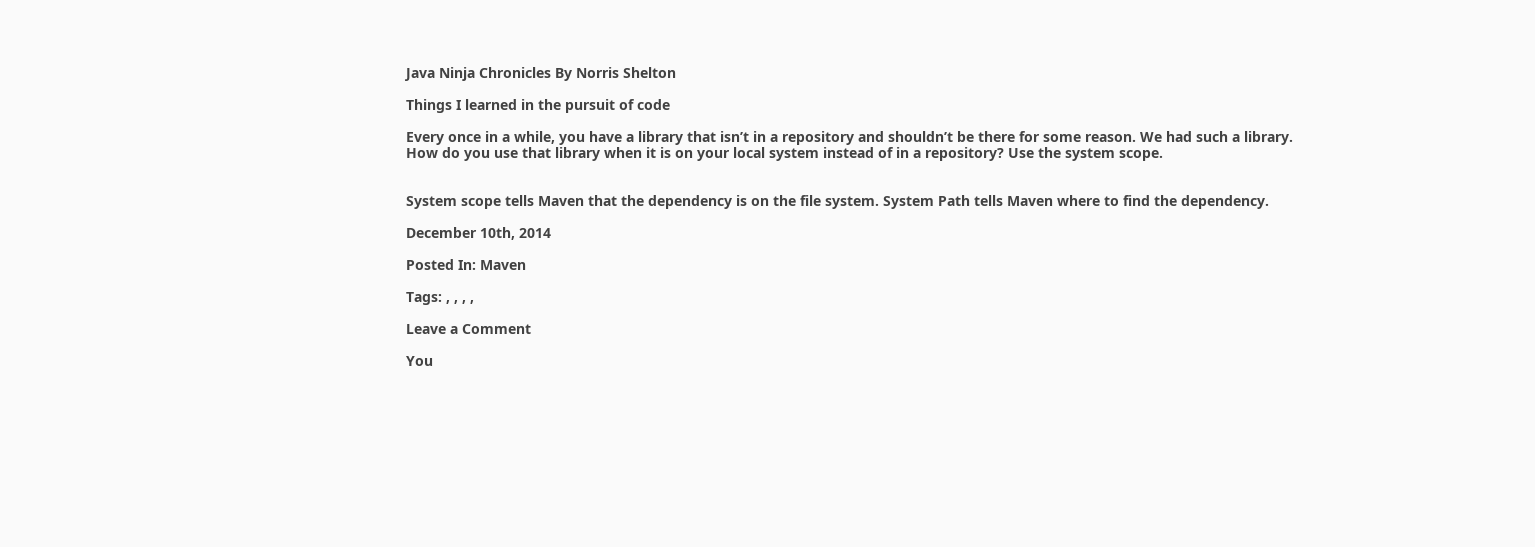Java Ninja Chronicles By Norris Shelton

Things I learned in the pursuit of code

Every once in a while, you have a library that isn’t in a repository and shouldn’t be there for some reason. We had such a library. How do you use that library when it is on your local system instead of in a repository? Use the system scope.


System scope tells Maven that the dependency is on the file system. System Path tells Maven where to find the dependency.

December 10th, 2014

Posted In: Maven

Tags: , , , ,

Leave a Comment

You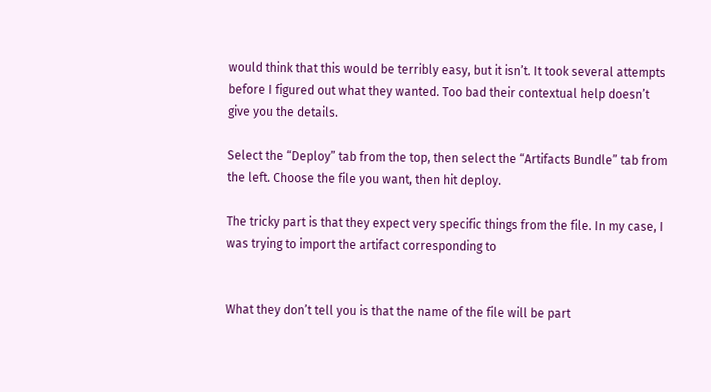would think that this would be terribly easy, but it isn’t. It took several attempts before I figured out what they wanted. Too bad their contextual help doesn’t give you the details.

Select the “Deploy” tab from the top, then select the “Artifacts Bundle” tab from the left. Choose the file you want, then hit deploy.

The tricky part is that they expect very specific things from the file. In my case, I was trying to import the artifact corresponding to


What they don’t tell you is that the name of the file will be part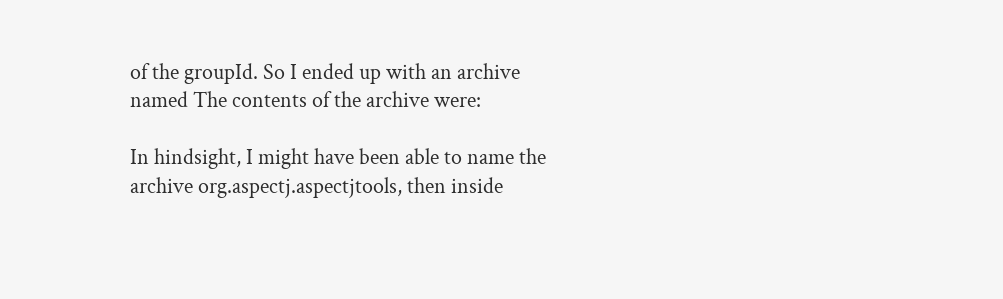of the groupId. So I ended up with an archive named The contents of the archive were:

In hindsight, I might have been able to name the archive org.aspectj.aspectjtools, then inside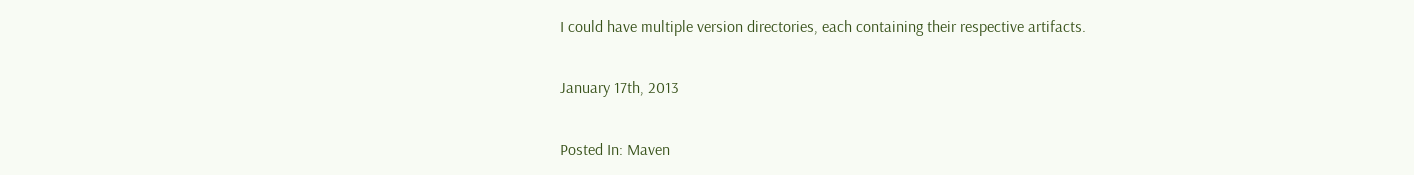I could have multiple version directories, each containing their respective artifacts.

January 17th, 2013

Posted In: Maven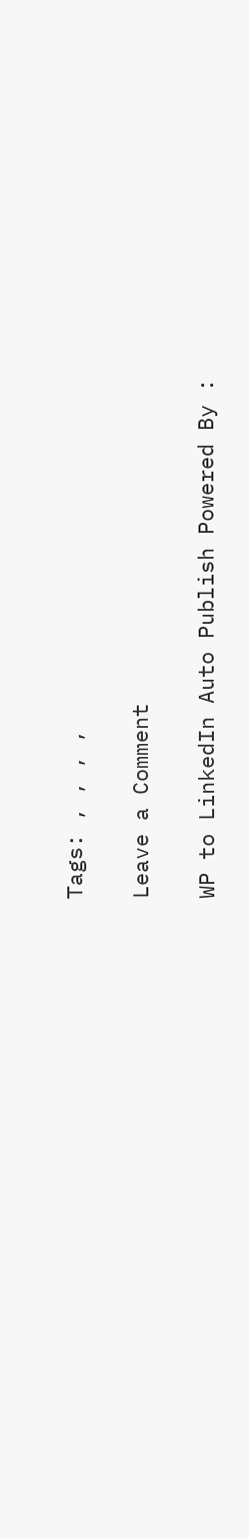Tags: , , , ,

Leave a Comment

WP to LinkedIn Auto Publish Powered By :